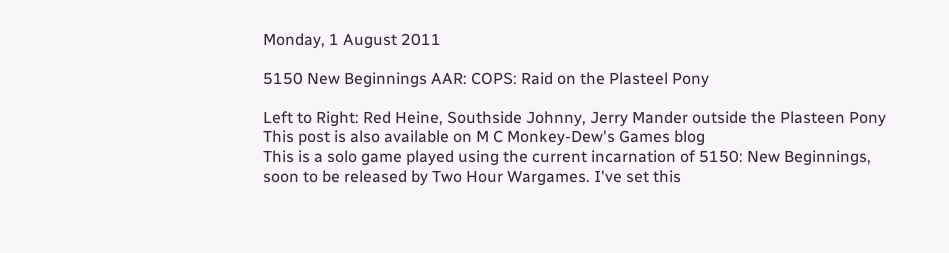Monday, 1 August 2011

5150 New Beginnings AAR: COPS: Raid on the Plasteel Pony

Left to Right: Red Heine, Southside Johnny, Jerry Mander outside the Plasteen Pony
This post is also available on M C Monkey-Dew's Games blog
This is a solo game played using the current incarnation of 5150: New Beginnings, soon to be released by Two Hour Wargames. I've set this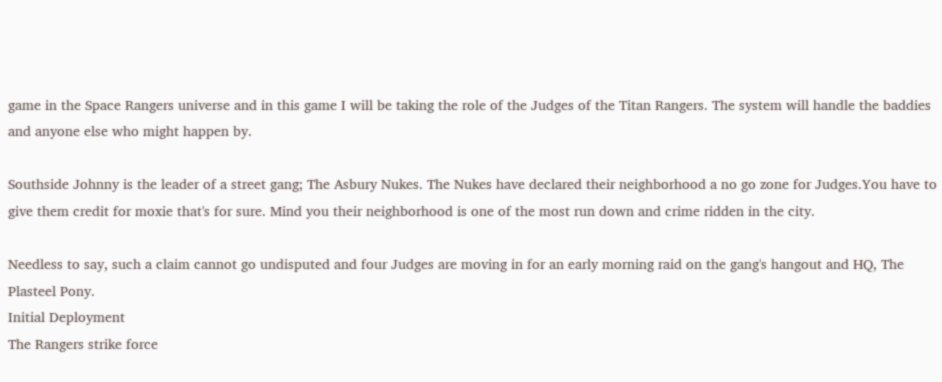game in the Space Rangers universe and in this game I will be taking the role of the Judges of the Titan Rangers. The system will handle the baddies and anyone else who might happen by.

Southside Johnny is the leader of a street gang; The Asbury Nukes. The Nukes have declared their neighborhood a no go zone for Judges.You have to give them credit for moxie that's for sure. Mind you their neighborhood is one of the most run down and crime ridden in the city.

Needless to say, such a claim cannot go undisputed and four Judges are moving in for an early morning raid on the gang's hangout and HQ, The Plasteel Pony.
Initial Deployment
The Rangers strike force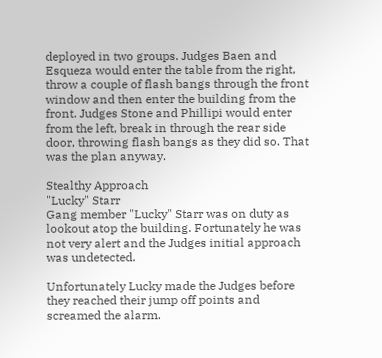deployed in two groups. Judges Baen and Esqueza would enter the table from the right, throw a couple of flash bangs through the front window and then enter the building from the front. Judges Stone and Phillipi would enter from the left, break in through the rear side door, throwing flash bangs as they did so. That was the plan anyway.

Stealthy Approach
"Lucky" Starr
Gang member "Lucky" Starr was on duty as lookout atop the building. Fortunately he was not very alert and the Judges initial approach was undetected.

Unfortunately Lucky made the Judges before they reached their jump off points and screamed the alarm.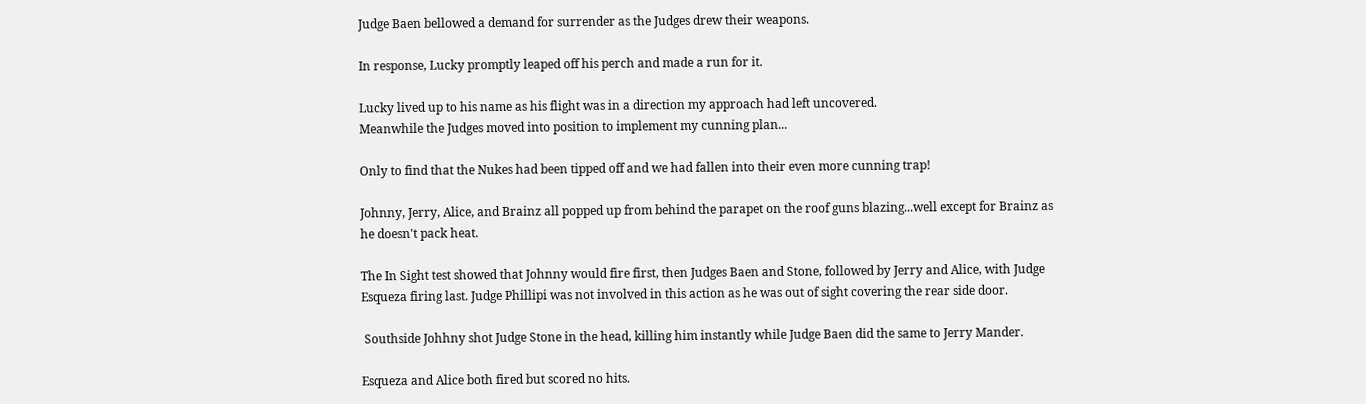Judge Baen bellowed a demand for surrender as the Judges drew their weapons.

In response, Lucky promptly leaped off his perch and made a run for it.

Lucky lived up to his name as his flight was in a direction my approach had left uncovered.
Meanwhile the Judges moved into position to implement my cunning plan...

Only to find that the Nukes had been tipped off and we had fallen into their even more cunning trap!

Johnny, Jerry, Alice, and Brainz all popped up from behind the parapet on the roof guns blazing...well except for Brainz as he doesn't pack heat.

The In Sight test showed that Johnny would fire first, then Judges Baen and Stone, followed by Jerry and Alice, with Judge Esqueza firing last. Judge Phillipi was not involved in this action as he was out of sight covering the rear side door.

 Southside Johhny shot Judge Stone in the head, killing him instantly while Judge Baen did the same to Jerry Mander.

Esqueza and Alice both fired but scored no hits.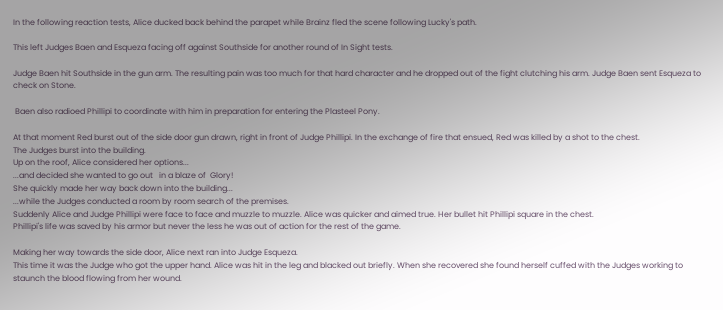In the following reaction tests, Alice ducked back behind the parapet while Brainz fled the scene following Lucky's path.

This left Judges Baen and Esqueza facing off against Southside for another round of In Sight tests.

Judge Baen hit Southside in the gun arm. The resulting pain was too much for that hard character and he dropped out of the fight clutching his arm. Judge Baen sent Esqueza to check on Stone.

 Baen also radioed Phillipi to coordinate with him in preparation for entering the Plasteel Pony.

At that moment Red burst out of the side door gun drawn, right in front of Judge Phillipi. In the exchange of fire that ensued, Red was killed by a shot to the chest.
The Judges burst into the building.
Up on the roof, Alice considered her options...
...and decided she wanted to go out   in a blaze of  Glory!
She quickly made her way back down into the building...
...while the Judges conducted a room by room search of the premises.
Suddenly Alice and Judge Phillipi were face to face and muzzle to muzzle. Alice was quicker and aimed true. Her bullet hit Phillipi square in the chest.
Phillipi's life was saved by his armor but never the less he was out of action for the rest of the game.

Making her way towards the side door, Alice next ran into Judge Esqueza.
This time it was the Judge who got the upper hand. Alice was hit in the leg and blacked out briefly. When she recovered she found herself cuffed with the Judges working to staunch the blood flowing from her wound.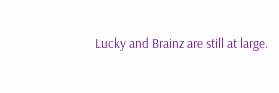Lucky and Brainz are still at large.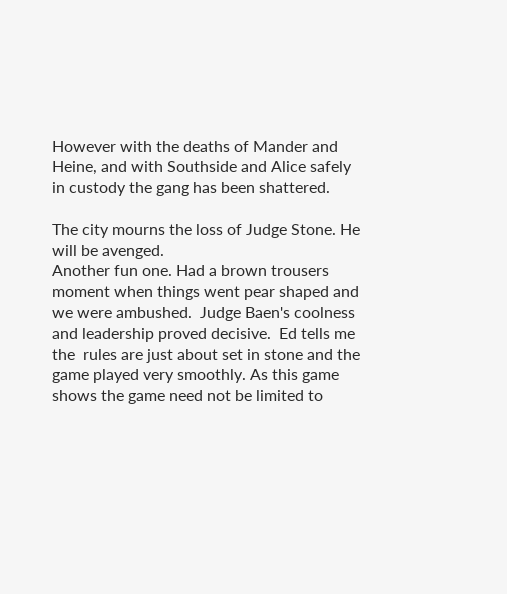However with the deaths of Mander and Heine, and with Southside and Alice safely in custody the gang has been shattered.

The city mourns the loss of Judge Stone. He will be avenged.
Another fun one. Had a brown trousers moment when things went pear shaped and we were ambushed.  Judge Baen's coolness and leadership proved decisive.  Ed tells me the  rules are just about set in stone and the game played very smoothly. As this game shows the game need not be limited to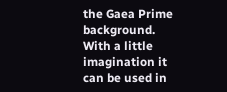the Gaea Prime background. With a little imagination it can be used in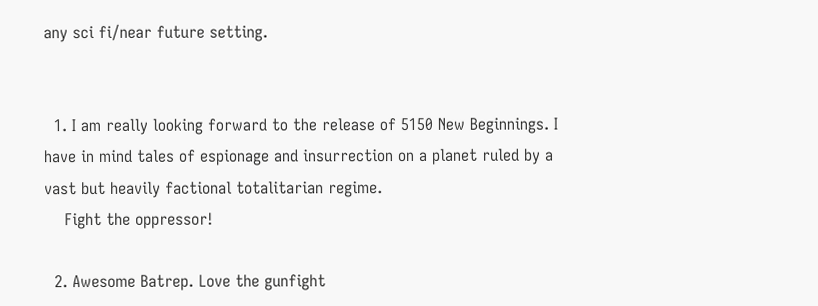any sci fi/near future setting.


  1. I am really looking forward to the release of 5150 New Beginnings. I have in mind tales of espionage and insurrection on a planet ruled by a vast but heavily factional totalitarian regime.
    Fight the oppressor!

  2. Awesome Batrep. Love the gunfight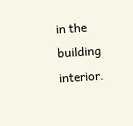in the building interior.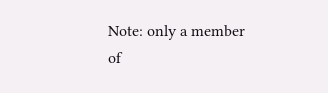Note: only a member of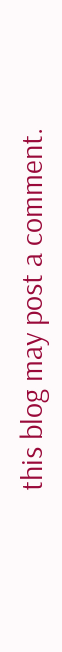this blog may post a comment.